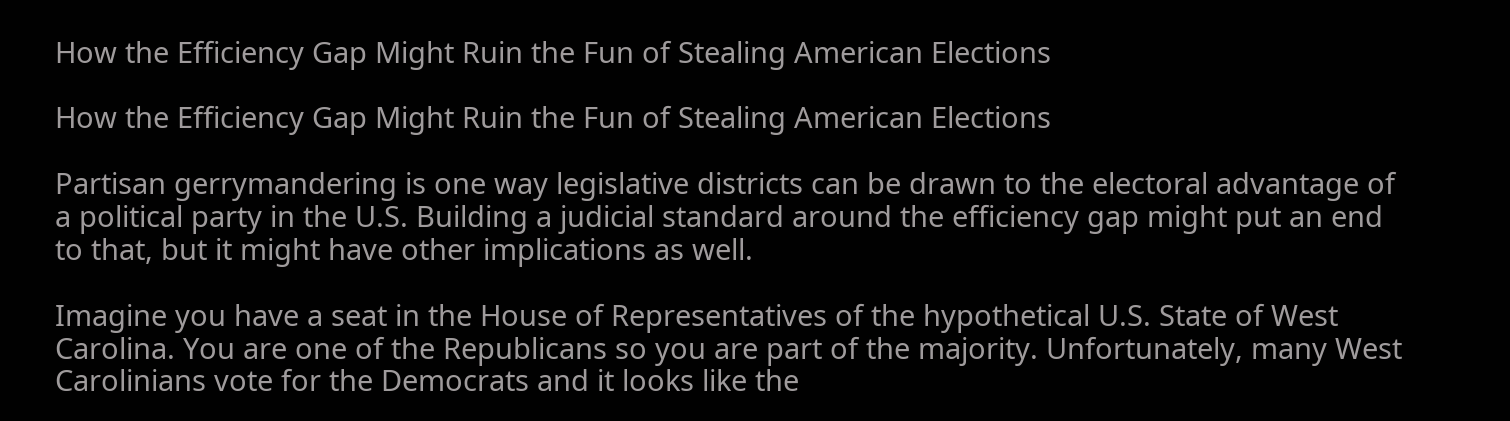How the Efficiency Gap Might Ruin the Fun of Stealing American Elections

How the Efficiency Gap Might Ruin the Fun of Stealing American Elections

Partisan gerrymandering is one way legislative districts can be drawn to the electoral advantage of a political party in the U.S. Building a judicial standard around the efficiency gap might put an end to that, but it might have other implications as well.

Imagine you have a seat in the House of Representatives of the hypothetical U.S. State of West Carolina. You are one of the Republicans so you are part of the majority. Unfortunately, many West Carolinians vote for the Democrats and it looks like the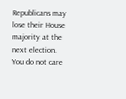Republicans may lose their House majority at the next election. You do not care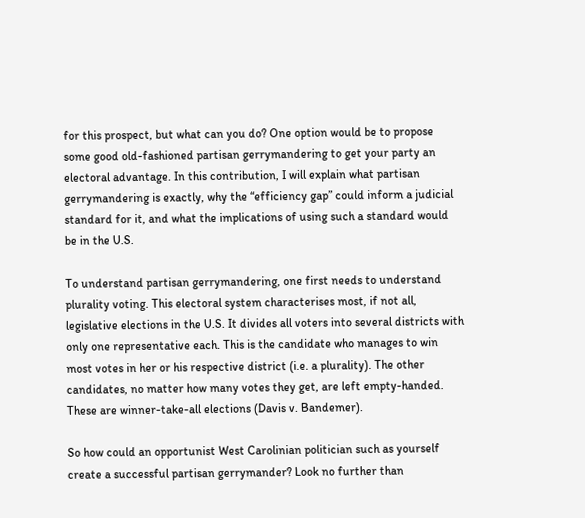for this prospect, but what can you do? One option would be to propose some good old-fashioned partisan gerrymandering to get your party an electoral advantage. In this contribution, I will explain what partisan gerrymandering is exactly, why the “efficiency gap” could inform a judicial standard for it, and what the implications of using such a standard would be in the U.S.

To understand partisan gerrymandering, one first needs to understand plurality voting. This electoral system characterises most, if not all, legislative elections in the U.S. It divides all voters into several districts with only one representative each. This is the candidate who manages to win most votes in her or his respective district (i.e. a plurality). The other candidates, no matter how many votes they get, are left empty-handed. These are winner-take-all elections (Davis v. Bandemer).

So how could an opportunist West Carolinian politician such as yourself create a successful partisan gerrymander? Look no further than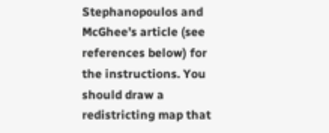Stephanopoulos and McGhee’s article (see references below) for the instructions. You should draw a redistricting map that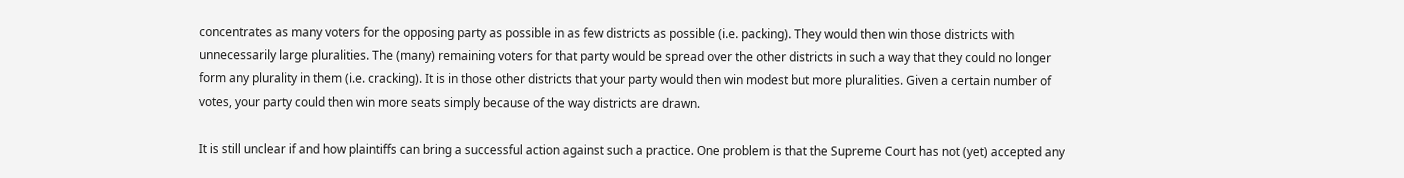concentrates as many voters for the opposing party as possible in as few districts as possible (i.e. packing). They would then win those districts with unnecessarily large pluralities. The (many) remaining voters for that party would be spread over the other districts in such a way that they could no longer form any plurality in them (i.e. cracking). It is in those other districts that your party would then win modest but more pluralities. Given a certain number of votes, your party could then win more seats simply because of the way districts are drawn.

It is still unclear if and how plaintiffs can bring a successful action against such a practice. One problem is that the Supreme Court has not (yet) accepted any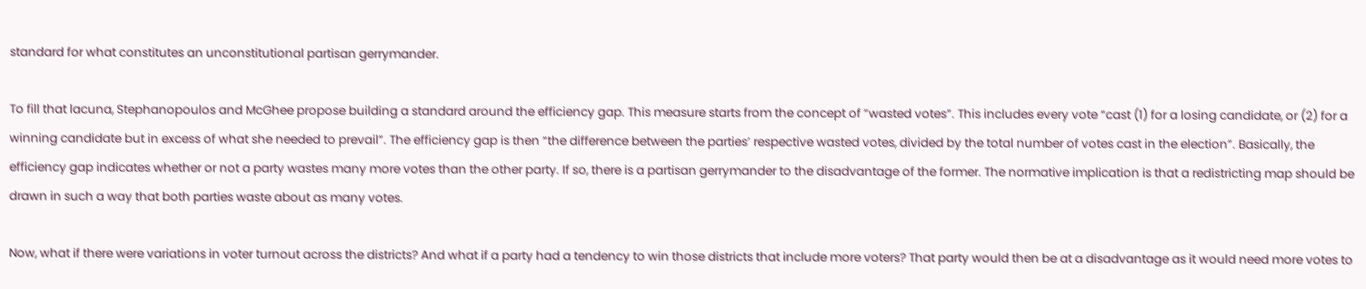standard for what constitutes an unconstitutional partisan gerrymander.

To fill that lacuna, Stephanopoulos and McGhee propose building a standard around the efficiency gap. This measure starts from the concept of “wasted votes”. This includes every vote “cast (1) for a losing candidate, or (2) for a winning candidate but in excess of what she needed to prevail”. The efficiency gap is then “the difference between the parties’ respective wasted votes, divided by the total number of votes cast in the election”. Basically, the efficiency gap indicates whether or not a party wastes many more votes than the other party. If so, there is a partisan gerrymander to the disadvantage of the former. The normative implication is that a redistricting map should be drawn in such a way that both parties waste about as many votes.

Now, what if there were variations in voter turnout across the districts? And what if a party had a tendency to win those districts that include more voters? That party would then be at a disadvantage as it would need more votes to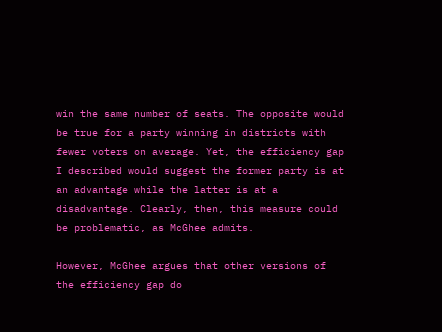win the same number of seats. The opposite would be true for a party winning in districts with fewer voters on average. Yet, the efficiency gap I described would suggest the former party is at an advantage while the latter is at a disadvantage. Clearly, then, this measure could be problematic, as McGhee admits.

However, McGhee argues that other versions of the efficiency gap do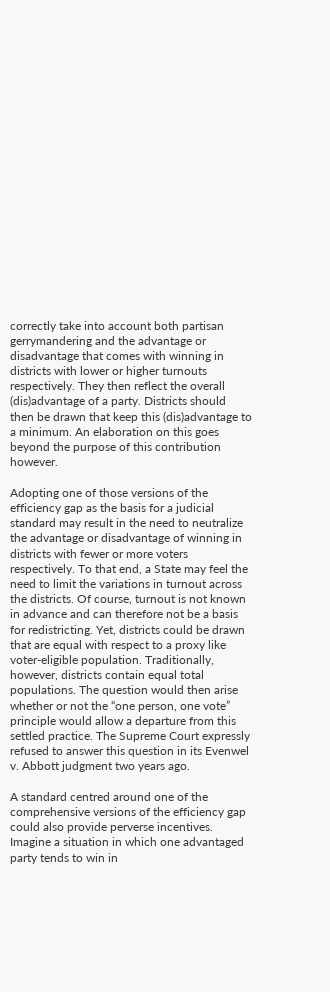correctly take into account both partisan gerrymandering and the advantage or disadvantage that comes with winning in districts with lower or higher turnouts respectively. They then reflect the overall (dis)advantage of a party. Districts should then be drawn that keep this (dis)advantage to a minimum. An elaboration on this goes beyond the purpose of this contribution however.

Adopting one of those versions of the efficiency gap as the basis for a judicial standard may result in the need to neutralize the advantage or disadvantage of winning in districts with fewer or more voters respectively. To that end, a State may feel the need to limit the variations in turnout across the districts. Of course, turnout is not known in advance and can therefore not be a basis for redistricting. Yet, districts could be drawn that are equal with respect to a proxy like voter-eligible population. Traditionally, however, districts contain equal total populations. The question would then arise whether or not the “one person, one vote” principle would allow a departure from this settled practice. The Supreme Court expressly refused to answer this question in its Evenwel v. Abbott judgment two years ago.

A standard centred around one of the comprehensive versions of the efficiency gap could also provide perverse incentives. Imagine a situation in which one advantaged party tends to win in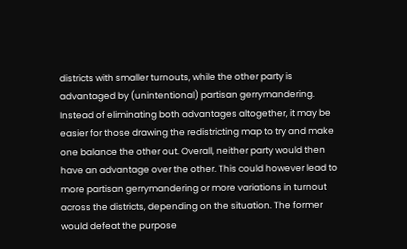districts with smaller turnouts, while the other party is advantaged by (unintentional) partisan gerrymandering. Instead of eliminating both advantages altogether, it may be easier for those drawing the redistricting map to try and make one balance the other out. Overall, neither party would then have an advantage over the other. This could however lead to more partisan gerrymandering or more variations in turnout across the districts, depending on the situation. The former would defeat the purpose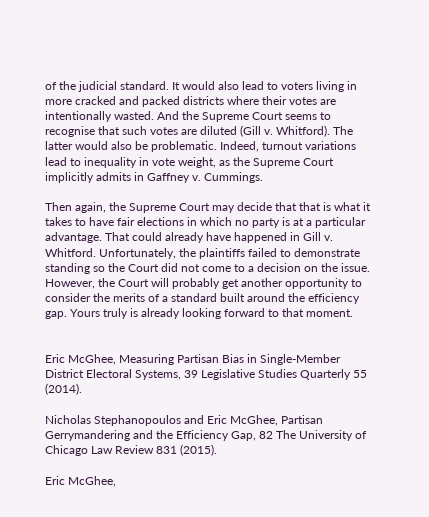of the judicial standard. It would also lead to voters living in more cracked and packed districts where their votes are intentionally wasted. And the Supreme Court seems to recognise that such votes are diluted (Gill v. Whitford). The latter would also be problematic. Indeed, turnout variations lead to inequality in vote weight, as the Supreme Court implicitly admits in Gaffney v. Cummings.

Then again, the Supreme Court may decide that that is what it takes to have fair elections in which no party is at a particular advantage. That could already have happened in Gill v. Whitford. Unfortunately, the plaintiffs failed to demonstrate standing so the Court did not come to a decision on the issue. However, the Court will probably get another opportunity to consider the merits of a standard built around the efficiency gap. Yours truly is already looking forward to that moment.


Eric McGhee, Measuring Partisan Bias in Single-Member District Electoral Systems, 39 Legislative Studies Quarterly 55 (2014).

Nicholas Stephanopoulos and Eric McGhee, Partisan Gerrymandering and the Efficiency Gap, 82 The University of Chicago Law Review 831 (2015).

Eric McGhee,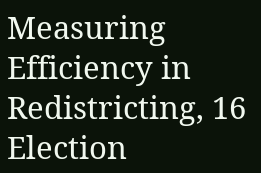Measuring Efficiency in Redistricting, 16 Election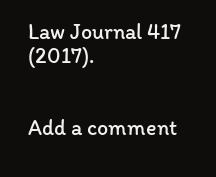Law Journal 417 (2017).


Add a comment